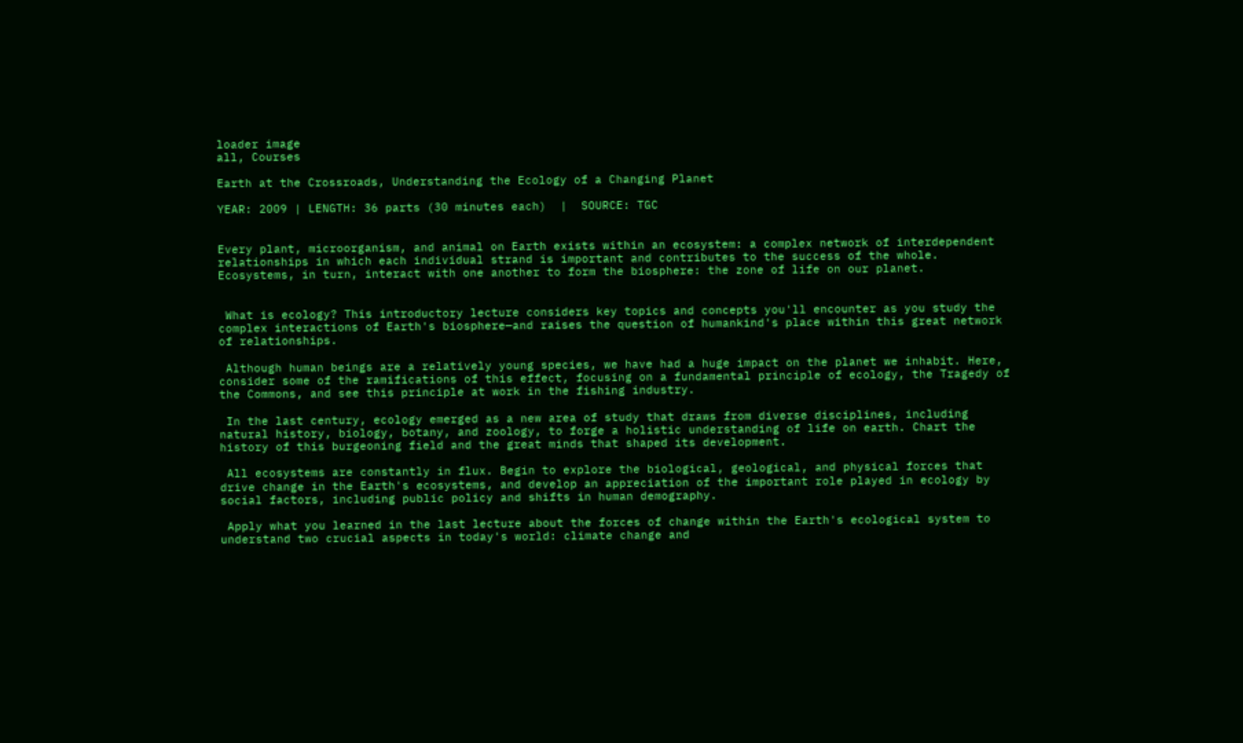loader image
all, Courses

Earth at the Crossroads, Understanding the Ecology of a Changing Planet

YEAR: 2009 | LENGTH: 36 parts (30 minutes each)  |  SOURCE: TGC


Every plant, microorganism, and animal on Earth exists within an ecosystem: a complex network of interdependent relationships in which each individual strand is important and contributes to the success of the whole. Ecosystems, in turn, interact with one another to form the biosphere: the zone of life on our planet.


 What is ecology? This introductory lecture considers key topics and concepts you'll encounter as you study the complex interactions of Earth's biosphere—and raises the question of humankind's place within this great network of relationships.

 Although human beings are a relatively young species, we have had a huge impact on the planet we inhabit. Here, consider some of the ramifications of this effect, focusing on a fundamental principle of ecology, the Tragedy of the Commons, and see this principle at work in the fishing industry.

 In the last century, ecology emerged as a new area of study that draws from diverse disciplines, including natural history, biology, botany, and zoology, to forge a holistic understanding of life on earth. Chart the history of this burgeoning field and the great minds that shaped its development.

 All ecosystems are constantly in flux. Begin to explore the biological, geological, and physical forces that drive change in the Earth's ecosystems, and develop an appreciation of the important role played in ecology by social factors, including public policy and shifts in human demography.

 Apply what you learned in the last lecture about the forces of change within the Earth's ecological system to understand two crucial aspects in today's world: climate change and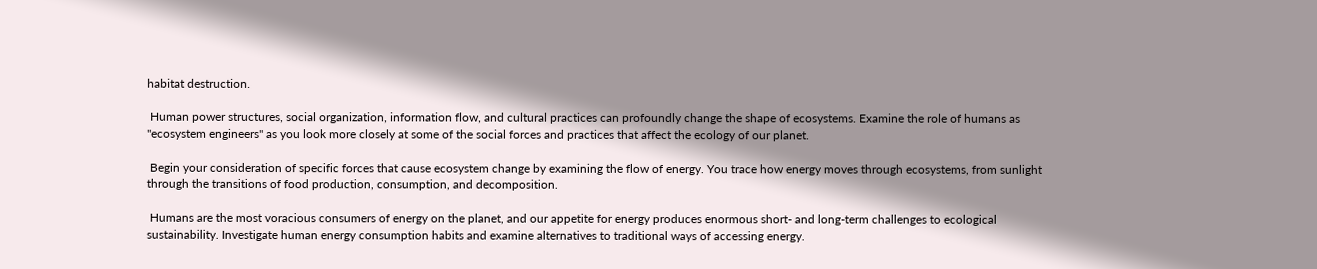habitat destruction.

 Human power structures, social organization, information flow, and cultural practices can profoundly change the shape of ecosystems. Examine the role of humans as "ecosystem engineers" as you look more closely at some of the social forces and practices that affect the ecology of our planet.

 Begin your consideration of specific forces that cause ecosystem change by examining the flow of energy. You trace how energy moves through ecosystems, from sunlight through the transitions of food production, consumption, and decomposition.

 Humans are the most voracious consumers of energy on the planet, and our appetite for energy produces enormous short- and long-term challenges to ecological sustainability. Investigate human energy consumption habits and examine alternatives to traditional ways of accessing energy.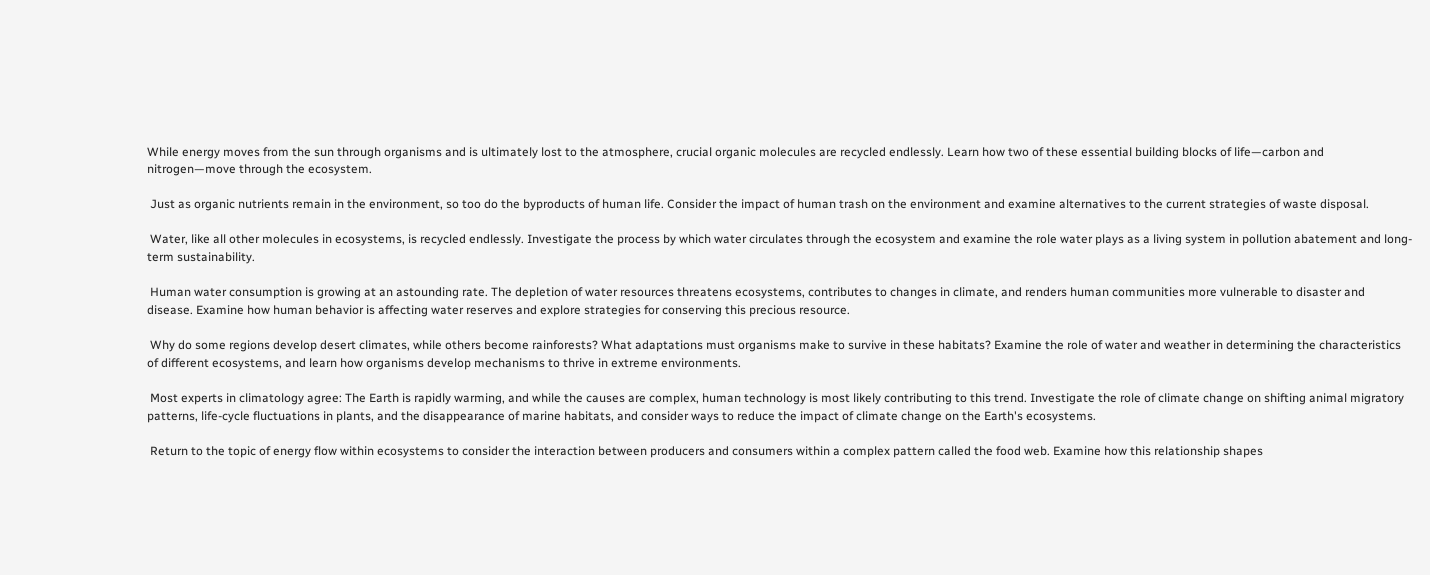While energy moves from the sun through organisms and is ultimately lost to the atmosphere, crucial organic molecules are recycled endlessly. Learn how two of these essential building blocks of life—carbon and nitrogen—move through the ecosystem.

 Just as organic nutrients remain in the environment, so too do the byproducts of human life. Consider the impact of human trash on the environment and examine alternatives to the current strategies of waste disposal.

 Water, like all other molecules in ecosystems, is recycled endlessly. Investigate the process by which water circulates through the ecosystem and examine the role water plays as a living system in pollution abatement and long-term sustainability.

 Human water consumption is growing at an astounding rate. The depletion of water resources threatens ecosystems, contributes to changes in climate, and renders human communities more vulnerable to disaster and disease. Examine how human behavior is affecting water reserves and explore strategies for conserving this precious resource.

 Why do some regions develop desert climates, while others become rainforests? What adaptations must organisms make to survive in these habitats? Examine the role of water and weather in determining the characteristics of different ecosystems, and learn how organisms develop mechanisms to thrive in extreme environments.

 Most experts in climatology agree: The Earth is rapidly warming, and while the causes are complex, human technology is most likely contributing to this trend. Investigate the role of climate change on shifting animal migratory patterns, life-cycle fluctuations in plants, and the disappearance of marine habitats, and consider ways to reduce the impact of climate change on the Earth's ecosystems.

 Return to the topic of energy flow within ecosystems to consider the interaction between producers and consumers within a complex pattern called the food web. Examine how this relationship shapes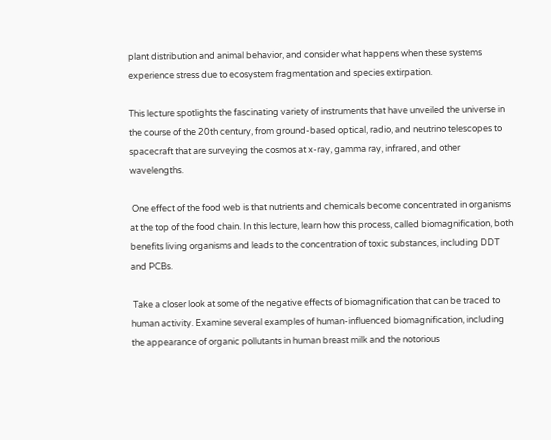plant distribution and animal behavior, and consider what happens when these systems experience stress due to ecosystem fragmentation and species extirpation.

This lecture spotlights the fascinating variety of instruments that have unveiled the universe in the course of the 20th century, from ground-based optical, radio, and neutrino telescopes to spacecraft that are surveying the cosmos at x-ray, gamma ray, infrared, and other wavelengths.

 One effect of the food web is that nutrients and chemicals become concentrated in organisms at the top of the food chain. In this lecture, learn how this process, called biomagnification, both benefits living organisms and leads to the concentration of toxic substances, including DDT and PCBs.

 Take a closer look at some of the negative effects of biomagnification that can be traced to human activity. Examine several examples of human-influenced biomagnification, including the appearance of organic pollutants in human breast milk and the notorious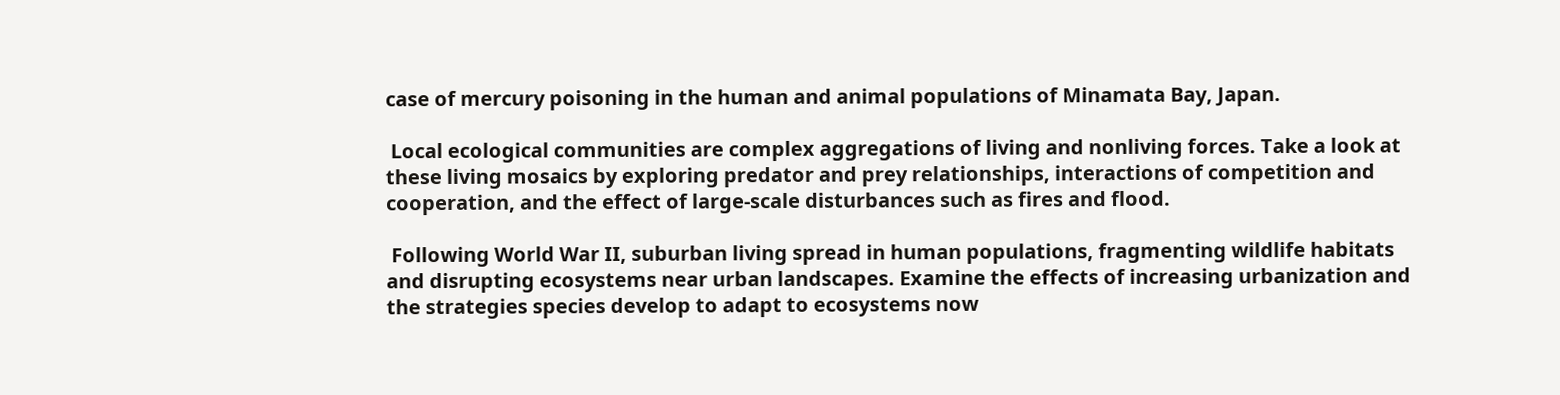case of mercury poisoning in the human and animal populations of Minamata Bay, Japan.

 Local ecological communities are complex aggregations of living and nonliving forces. Take a look at these living mosaics by exploring predator and prey relationships, interactions of competition and cooperation, and the effect of large-scale disturbances such as fires and flood.

 Following World War II, suburban living spread in human populations, fragmenting wildlife habitats and disrupting ecosystems near urban landscapes. Examine the effects of increasing urbanization and the strategies species develop to adapt to ecosystems now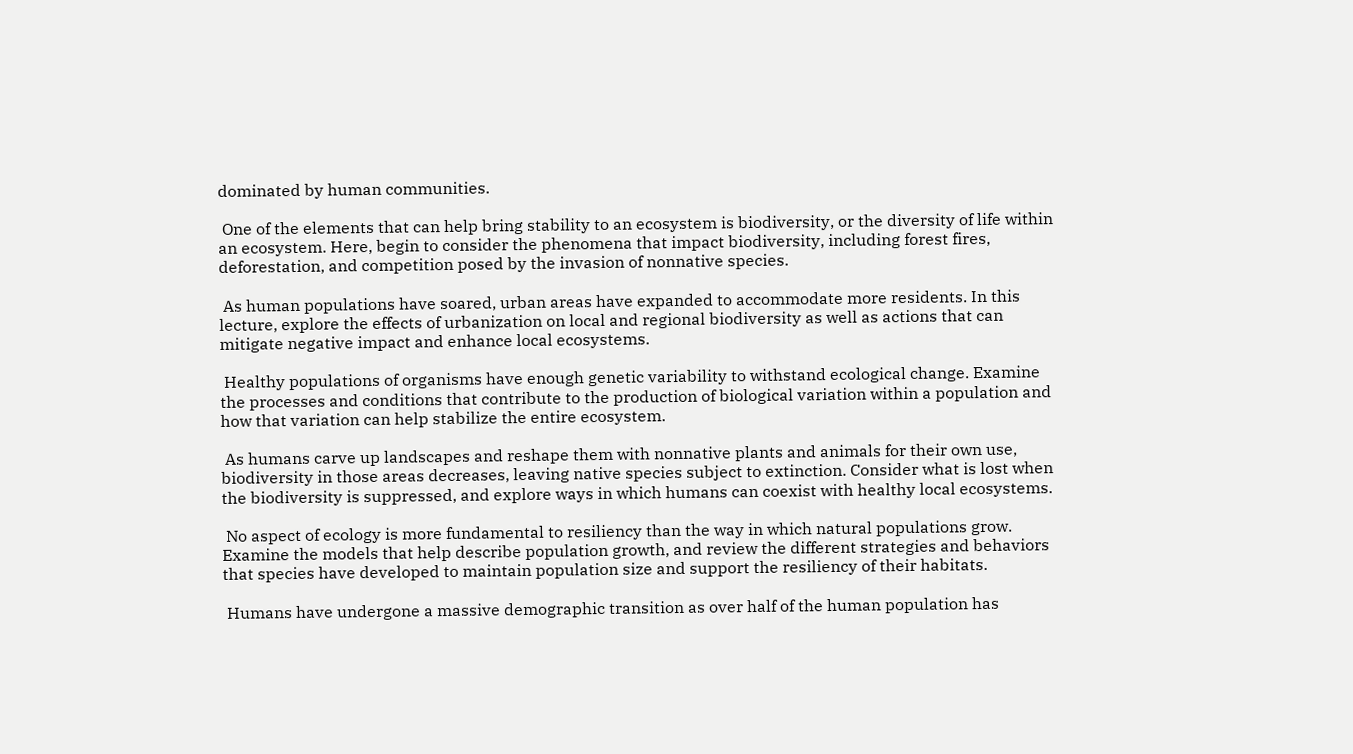dominated by human communities.

 One of the elements that can help bring stability to an ecosystem is biodiversity, or the diversity of life within an ecosystem. Here, begin to consider the phenomena that impact biodiversity, including forest fires, deforestation, and competition posed by the invasion of nonnative species.

 As human populations have soared, urban areas have expanded to accommodate more residents. In this lecture, explore the effects of urbanization on local and regional biodiversity as well as actions that can mitigate negative impact and enhance local ecosystems.

 Healthy populations of organisms have enough genetic variability to withstand ecological change. Examine the processes and conditions that contribute to the production of biological variation within a population and how that variation can help stabilize the entire ecosystem.

 As humans carve up landscapes and reshape them with nonnative plants and animals for their own use, biodiversity in those areas decreases, leaving native species subject to extinction. Consider what is lost when the biodiversity is suppressed, and explore ways in which humans can coexist with healthy local ecosystems.

 No aspect of ecology is more fundamental to resiliency than the way in which natural populations grow. Examine the models that help describe population growth, and review the different strategies and behaviors that species have developed to maintain population size and support the resiliency of their habitats.

 Humans have undergone a massive demographic transition as over half of the human population has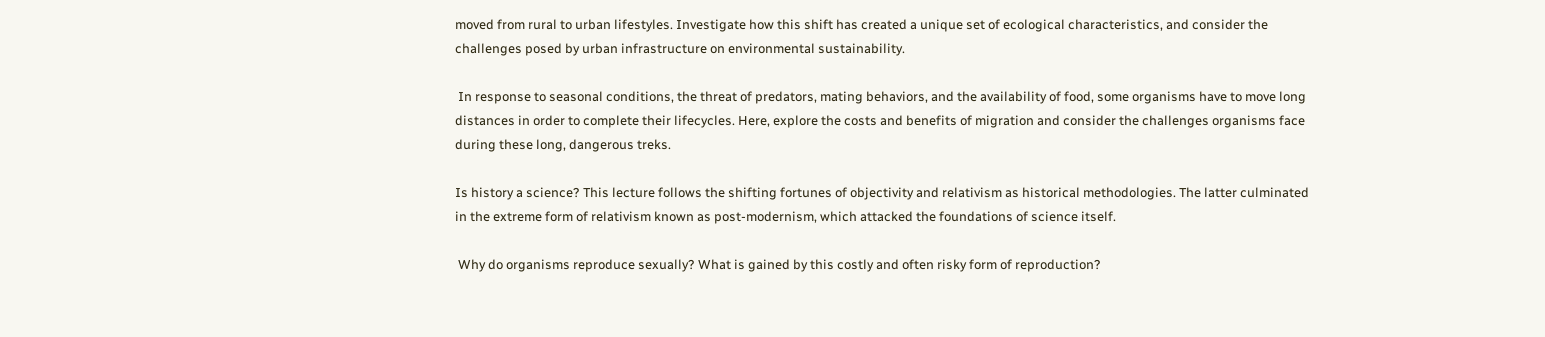moved from rural to urban lifestyles. Investigate how this shift has created a unique set of ecological characteristics, and consider the challenges posed by urban infrastructure on environmental sustainability.

 In response to seasonal conditions, the threat of predators, mating behaviors, and the availability of food, some organisms have to move long distances in order to complete their lifecycles. Here, explore the costs and benefits of migration and consider the challenges organisms face during these long, dangerous treks.

Is history a science? This lecture follows the shifting fortunes of objectivity and relativism as historical methodologies. The latter culminated in the extreme form of relativism known as post-modernism, which attacked the foundations of science itself.

 Why do organisms reproduce sexually? What is gained by this costly and often risky form of reproduction?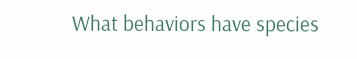What behaviors have species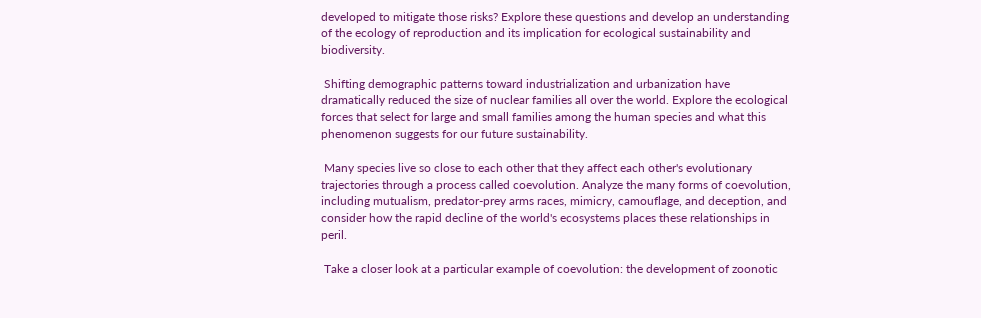developed to mitigate those risks? Explore these questions and develop an understanding of the ecology of reproduction and its implication for ecological sustainability and biodiversity.

 Shifting demographic patterns toward industrialization and urbanization have dramatically reduced the size of nuclear families all over the world. Explore the ecological forces that select for large and small families among the human species and what this phenomenon suggests for our future sustainability.

 Many species live so close to each other that they affect each other's evolutionary trajectories through a process called coevolution. Analyze the many forms of coevolution, including mutualism, predator-prey arms races, mimicry, camouflage, and deception, and consider how the rapid decline of the world's ecosystems places these relationships in peril.

 Take a closer look at a particular example of coevolution: the development of zoonotic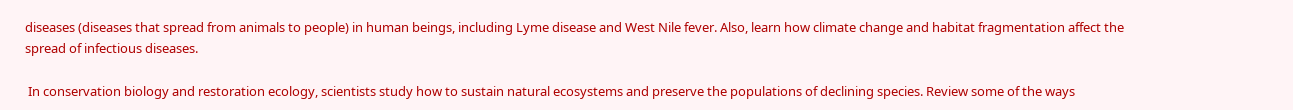diseases (diseases that spread from animals to people) in human beings, including Lyme disease and West Nile fever. Also, learn how climate change and habitat fragmentation affect the spread of infectious diseases.

 In conservation biology and restoration ecology, scientists study how to sustain natural ecosystems and preserve the populations of declining species. Review some of the ways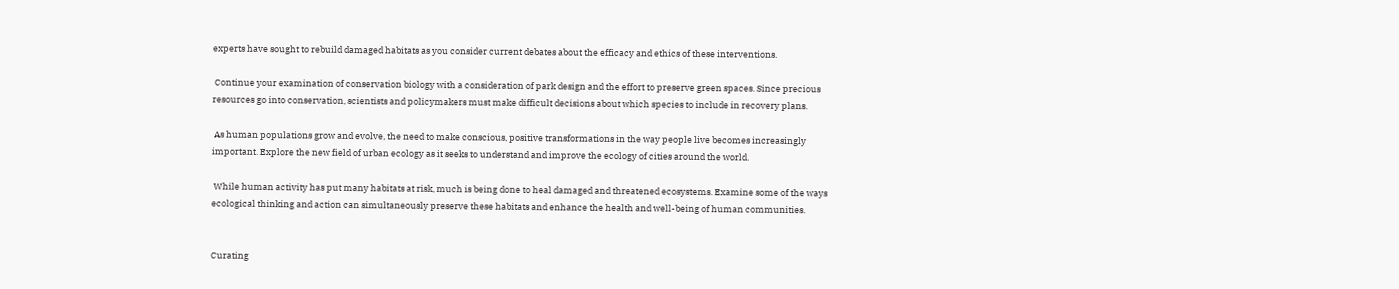experts have sought to rebuild damaged habitats as you consider current debates about the efficacy and ethics of these interventions.

 Continue your examination of conservation biology with a consideration of park design and the effort to preserve green spaces. Since precious resources go into conservation, scientists and policymakers must make difficult decisions about which species to include in recovery plans.

 As human populations grow and evolve, the need to make conscious, positive transformations in the way people live becomes increasingly important. Explore the new field of urban ecology as it seeks to understand and improve the ecology of cities around the world.

 While human activity has put many habitats at risk, much is being done to heal damaged and threatened ecosystems. Examine some of the ways ecological thinking and action can simultaneously preserve these habitats and enhance the health and well-being of human communities.


Curating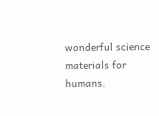wonderful science materials for humans.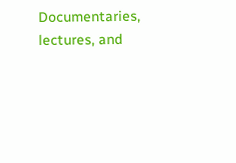Documentaries, lectures, and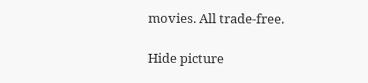movies. All trade-free.

Hide picture